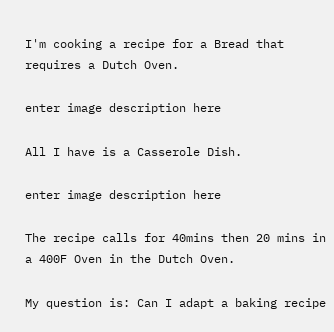I'm cooking a recipe for a Bread that requires a Dutch Oven.

enter image description here

All I have is a Casserole Dish.

enter image description here

The recipe calls for 40mins then 20 mins in a 400F Oven in the Dutch Oven.

My question is: Can I adapt a baking recipe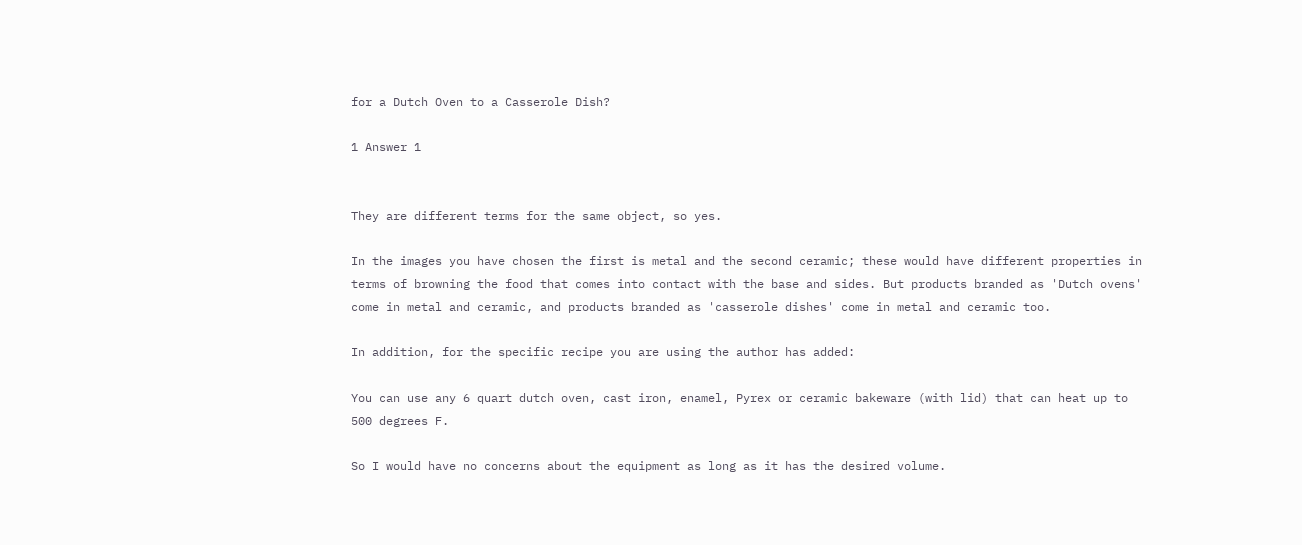for a Dutch Oven to a Casserole Dish?

1 Answer 1


They are different terms for the same object, so yes.

In the images you have chosen the first is metal and the second ceramic; these would have different properties in terms of browning the food that comes into contact with the base and sides. But products branded as 'Dutch ovens' come in metal and ceramic, and products branded as 'casserole dishes' come in metal and ceramic too.

In addition, for the specific recipe you are using the author has added:

You can use any 6 quart dutch oven, cast iron, enamel, Pyrex or ceramic bakeware (with lid) that can heat up to 500 degrees F.

So I would have no concerns about the equipment as long as it has the desired volume.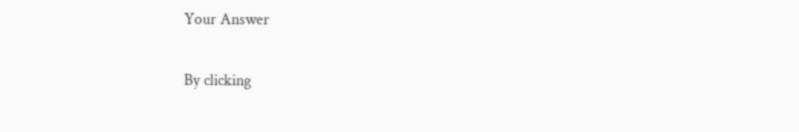Your Answer

By clicking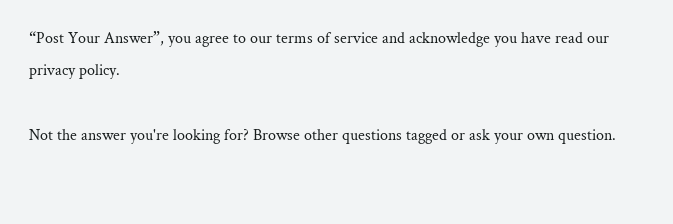“Post Your Answer”, you agree to our terms of service and acknowledge you have read our privacy policy.

Not the answer you're looking for? Browse other questions tagged or ask your own question.